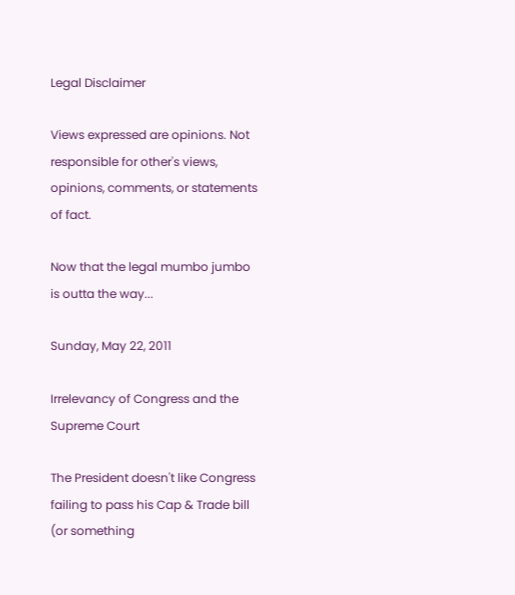Legal Disclaimer

Views expressed are opinions. Not responsible for other's views, opinions, comments, or statements of fact.

Now that the legal mumbo jumbo is outta the way...

Sunday, May 22, 2011

Irrelevancy of Congress and the Supreme Court

The President doesn't like Congress failing to pass his Cap & Trade bill (or something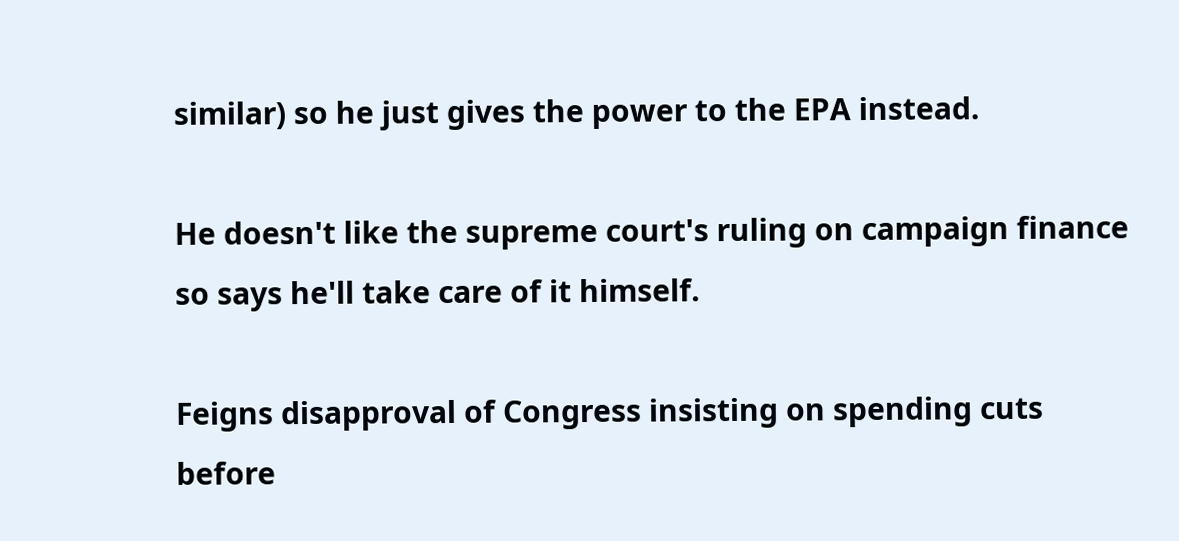similar) so he just gives the power to the EPA instead.

He doesn't like the supreme court's ruling on campaign finance so says he'll take care of it himself.

Feigns disapproval of Congress insisting on spending cuts before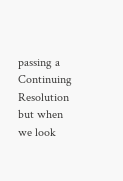passing a Continuing Resolution but when we look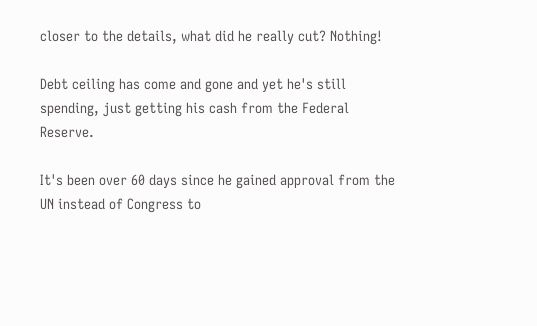closer to the details, what did he really cut? Nothing!

Debt ceiling has come and gone and yet he's still spending, just getting his cash from the Federal Reserve.

It's been over 60 days since he gained approval from the UN instead of Congress to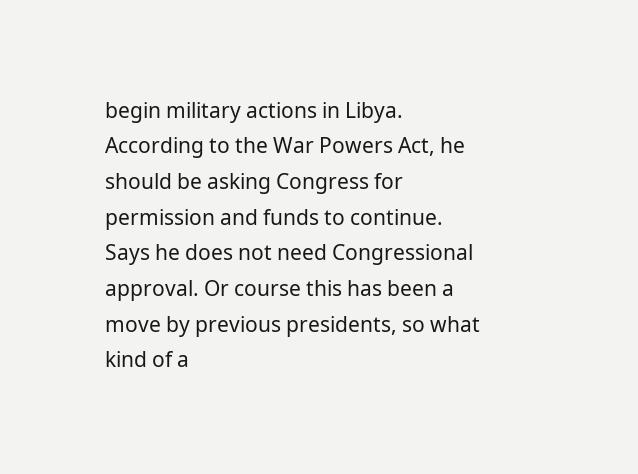begin military actions in Libya. According to the War Powers Act, he should be asking Congress for permission and funds to continue. Says he does not need Congressional approval. Or course this has been a move by previous presidents, so what kind of a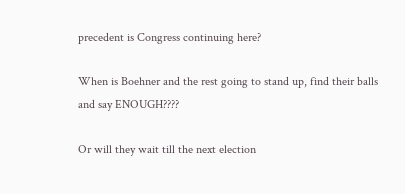precedent is Congress continuing here?

When is Boehner and the rest going to stand up, find their balls and say ENOUGH????

Or will they wait till the next election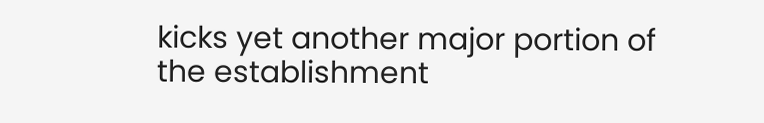kicks yet another major portion of the establishment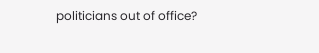politicians out of office?